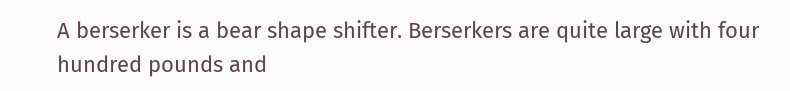A berserker is a bear shape shifter. Berserkers are quite large with four hundred pounds and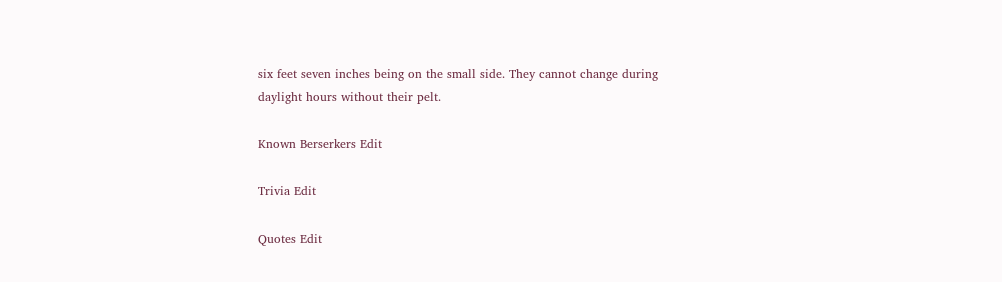six feet seven inches being on the small side. They cannot change during daylight hours without their pelt.

Known Berserkers Edit

Trivia Edit

Quotes Edit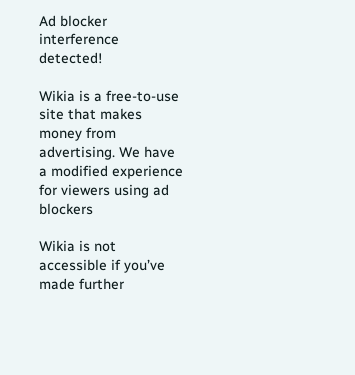Ad blocker interference detected!

Wikia is a free-to-use site that makes money from advertising. We have a modified experience for viewers using ad blockers

Wikia is not accessible if you’ve made further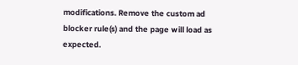modifications. Remove the custom ad blocker rule(s) and the page will load as expected.